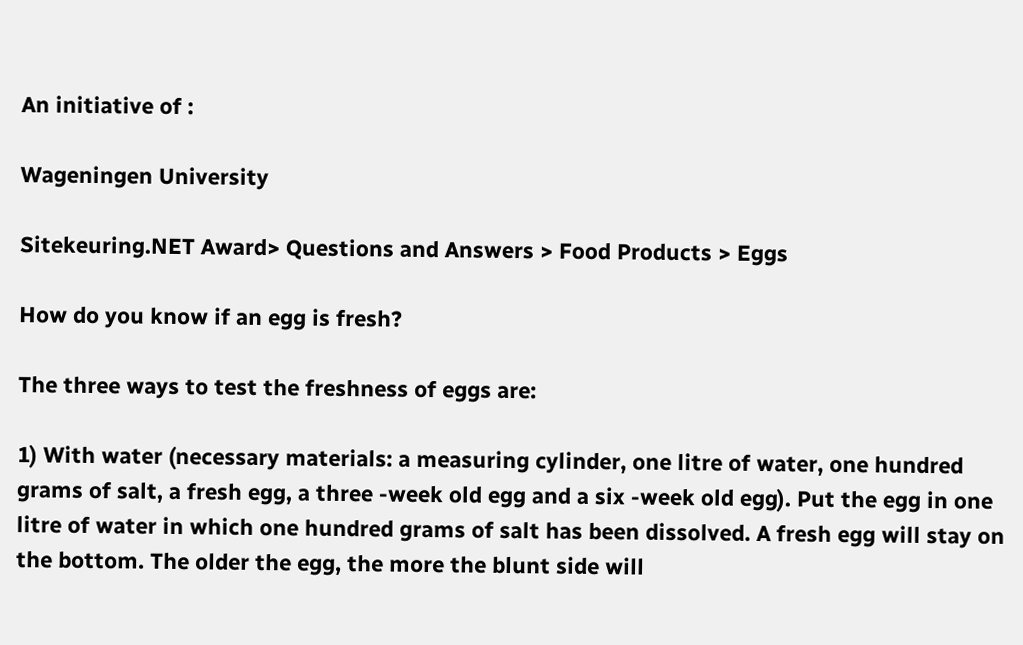An initiative of :

Wageningen University

Sitekeuring.NET Award> Questions and Answers > Food Products > Eggs

How do you know if an egg is fresh?

The three ways to test the freshness of eggs are:

1) With water (necessary materials: a measuring cylinder, one litre of water, one hundred grams of salt, a fresh egg, a three -week old egg and a six -week old egg). Put the egg in one litre of water in which one hundred grams of salt has been dissolved. A fresh egg will stay on the bottom. The older the egg, the more the blunt side will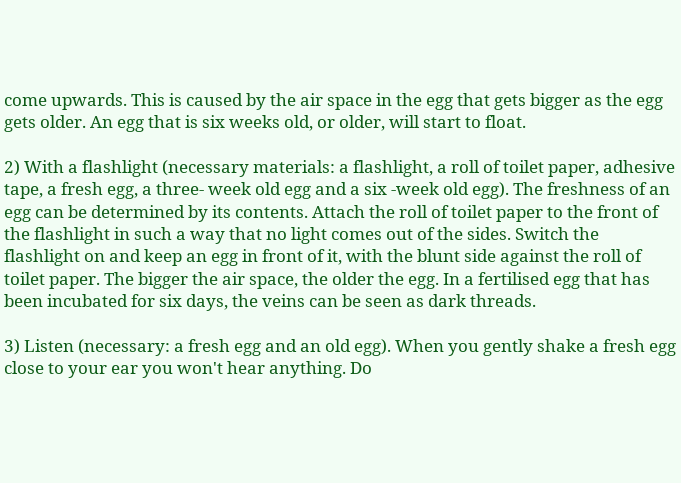come upwards. This is caused by the air space in the egg that gets bigger as the egg gets older. An egg that is six weeks old, or older, will start to float.

2) With a flashlight (necessary materials: a flashlight, a roll of toilet paper, adhesive tape, a fresh egg, a three- week old egg and a six -week old egg). The freshness of an egg can be determined by its contents. Attach the roll of toilet paper to the front of the flashlight in such a way that no light comes out of the sides. Switch the flashlight on and keep an egg in front of it, with the blunt side against the roll of toilet paper. The bigger the air space, the older the egg. In a fertilised egg that has been incubated for six days, the veins can be seen as dark threads.

3) Listen (necessary: a fresh egg and an old egg). When you gently shake a fresh egg close to your ear you won't hear anything. Do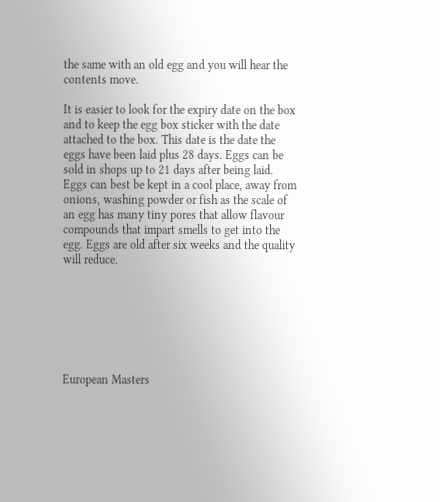the same with an old egg and you will hear the contents move.

It is easier to look for the expiry date on the box and to keep the egg box sticker with the date attached to the box. This date is the date the eggs have been laid plus 28 days. Eggs can be sold in shops up to 21 days after being laid. Eggs can best be kept in a cool place, away from onions, washing powder or fish as the scale of an egg has many tiny pores that allow flavour compounds that impart smells to get into the egg. Eggs are old after six weeks and the quality will reduce.







European Masters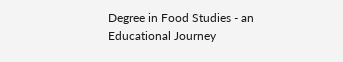Degree in Food Studies - an Educational Journey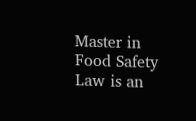Master in Food Safety Law is an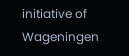initiative of Wageningen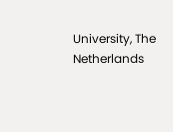University, The Netherlands